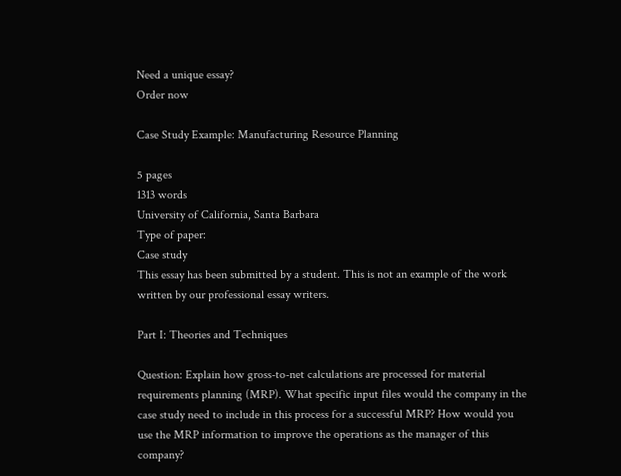Need a unique essay?
Order now

Case Study Example: Manufacturing Resource Planning

5 pages
1313 words
University of California, Santa Barbara
Type of paper:
Case study
This essay has been submitted by a student. This is not an example of the work written by our professional essay writers.

Part I: Theories and Techniques

Question: Explain how gross-to-net calculations are processed for material requirements planning (MRP). What specific input files would the company in the case study need to include in this process for a successful MRP? How would you use the MRP information to improve the operations as the manager of this company?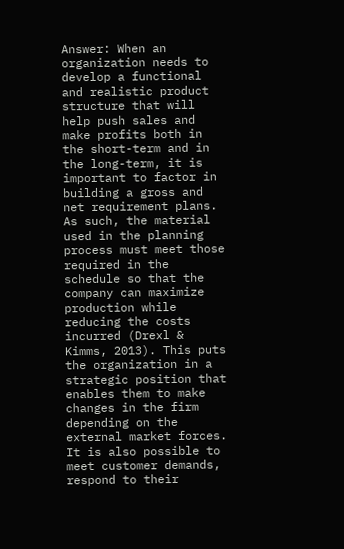Answer: When an organization needs to develop a functional and realistic product structure that will help push sales and make profits both in the short-term and in the long-term, it is important to factor in building a gross and net requirement plans. As such, the material used in the planning process must meet those required in the schedule so that the company can maximize production while reducing the costs incurred (Drexl & Kimms, 2013). This puts the organization in a strategic position that enables them to make changes in the firm depending on the external market forces. It is also possible to meet customer demands, respond to their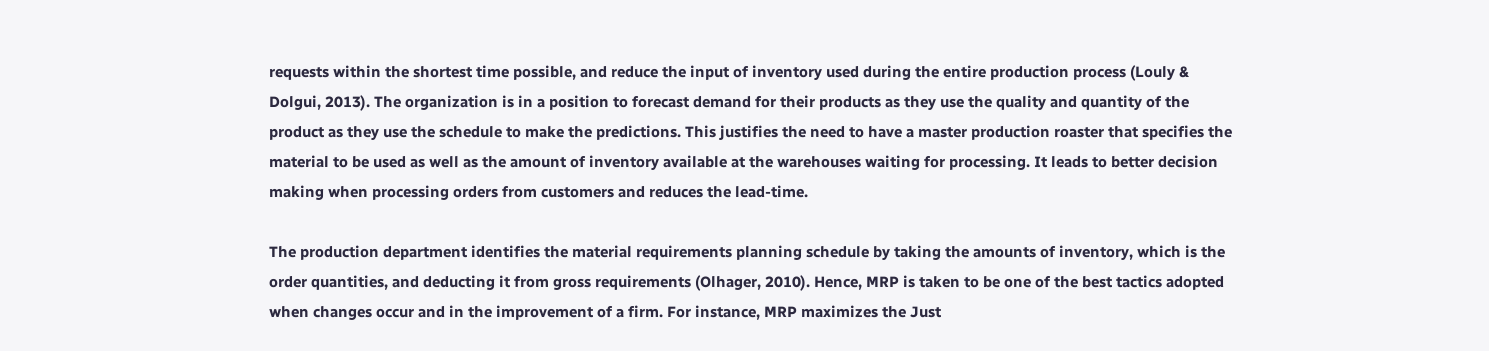requests within the shortest time possible, and reduce the input of inventory used during the entire production process (Louly & Dolgui, 2013). The organization is in a position to forecast demand for their products as they use the quality and quantity of the product as they use the schedule to make the predictions. This justifies the need to have a master production roaster that specifies the material to be used as well as the amount of inventory available at the warehouses waiting for processing. It leads to better decision making when processing orders from customers and reduces the lead-time.

The production department identifies the material requirements planning schedule by taking the amounts of inventory, which is the order quantities, and deducting it from gross requirements (Olhager, 2010). Hence, MRP is taken to be one of the best tactics adopted when changes occur and in the improvement of a firm. For instance, MRP maximizes the Just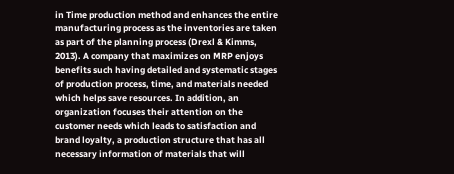in Time production method and enhances the entire manufacturing process as the inventories are taken as part of the planning process (Drexl & Kimms, 2013). A company that maximizes on MRP enjoys benefits such having detailed and systematic stages of production process, time, and materials needed which helps save resources. In addition, an organization focuses their attention on the customer needs which leads to satisfaction and brand loyalty, a production structure that has all necessary information of materials that will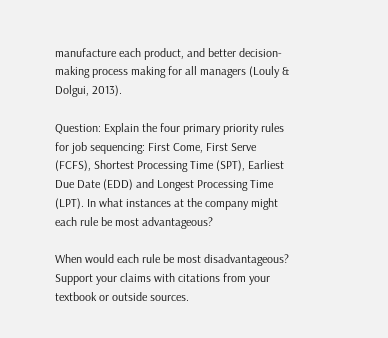manufacture each product, and better decision-making process making for all managers (Louly & Dolgui, 2013).

Question: Explain the four primary priority rules for job sequencing: First Come, First Serve (FCFS), Shortest Processing Time (SPT), Earliest Due Date (EDD) and Longest Processing Time (LPT). In what instances at the company might each rule be most advantageous?

When would each rule be most disadvantageous? Support your claims with citations from your textbook or outside sources.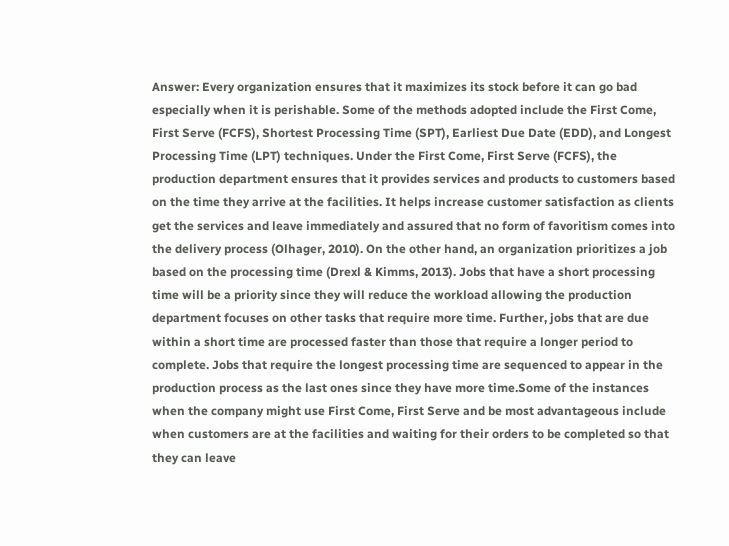Answer: Every organization ensures that it maximizes its stock before it can go bad especially when it is perishable. Some of the methods adopted include the First Come, First Serve (FCFS), Shortest Processing Time (SPT), Earliest Due Date (EDD), and Longest Processing Time (LPT) techniques. Under the First Come, First Serve (FCFS), the production department ensures that it provides services and products to customers based on the time they arrive at the facilities. It helps increase customer satisfaction as clients get the services and leave immediately and assured that no form of favoritism comes into the delivery process (Olhager, 2010). On the other hand, an organization prioritizes a job based on the processing time (Drexl & Kimms, 2013). Jobs that have a short processing time will be a priority since they will reduce the workload allowing the production department focuses on other tasks that require more time. Further, jobs that are due within a short time are processed faster than those that require a longer period to complete. Jobs that require the longest processing time are sequenced to appear in the production process as the last ones since they have more time.Some of the instances when the company might use First Come, First Serve and be most advantageous include when customers are at the facilities and waiting for their orders to be completed so that they can leave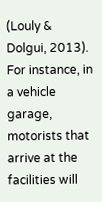(Louly & Dolgui, 2013). For instance, in a vehicle garage, motorists that arrive at the facilities will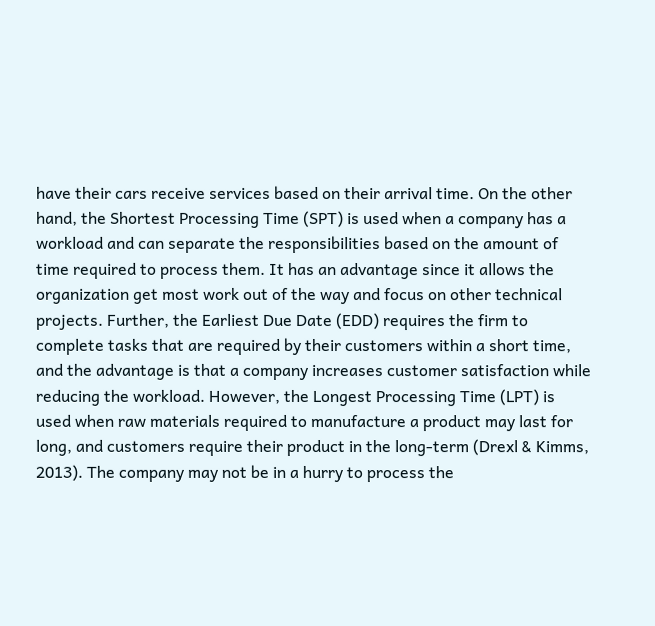have their cars receive services based on their arrival time. On the other hand, the Shortest Processing Time (SPT) is used when a company has a workload and can separate the responsibilities based on the amount of time required to process them. It has an advantage since it allows the organization get most work out of the way and focus on other technical projects. Further, the Earliest Due Date (EDD) requires the firm to complete tasks that are required by their customers within a short time, and the advantage is that a company increases customer satisfaction while reducing the workload. However, the Longest Processing Time (LPT) is used when raw materials required to manufacture a product may last for long, and customers require their product in the long-term (Drexl & Kimms, 2013). The company may not be in a hurry to process the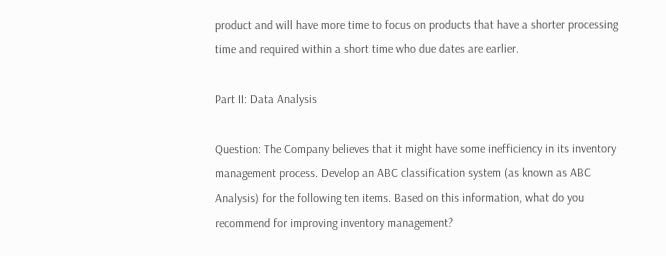product and will have more time to focus on products that have a shorter processing time and required within a short time who due dates are earlier.

Part II: Data Analysis

Question: The Company believes that it might have some inefficiency in its inventory management process. Develop an ABC classification system (as known as ABC Analysis) for the following ten items. Based on this information, what do you recommend for improving inventory management?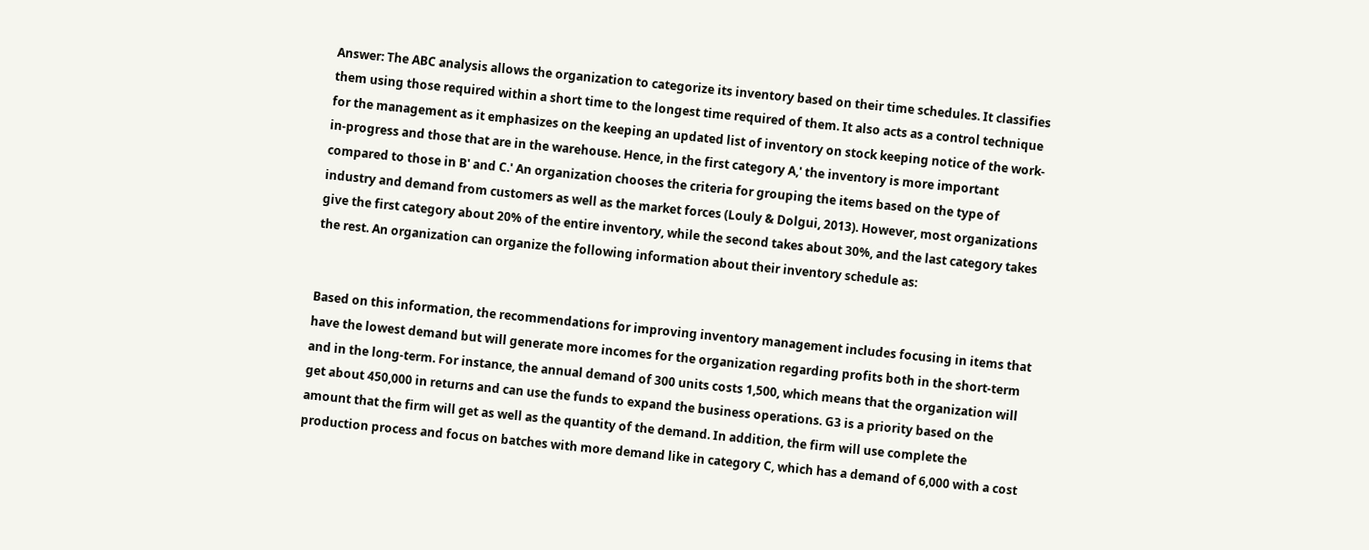Answer: The ABC analysis allows the organization to categorize its inventory based on their time schedules. It classifies them using those required within a short time to the longest time required of them. It also acts as a control technique for the management as it emphasizes on the keeping an updated list of inventory on stock keeping notice of the work-in-progress and those that are in the warehouse. Hence, in the first category A,' the inventory is more important compared to those in B' and C.' An organization chooses the criteria for grouping the items based on the type of industry and demand from customers as well as the market forces (Louly & Dolgui, 2013). However, most organizations give the first category about 20% of the entire inventory, while the second takes about 30%, and the last category takes the rest. An organization can organize the following information about their inventory schedule as:


Based on this information, the recommendations for improving inventory management includes focusing in items that have the lowest demand but will generate more incomes for the organization regarding profits both in the short-term and in the long-term. For instance, the annual demand of 300 units costs 1,500, which means that the organization will get about 450,000 in returns and can use the funds to expand the business operations. G3 is a priority based on the amount that the firm will get as well as the quantity of the demand. In addition, the firm will use complete the production process and focus on batches with more demand like in category C, which has a demand of 6,000 with a cost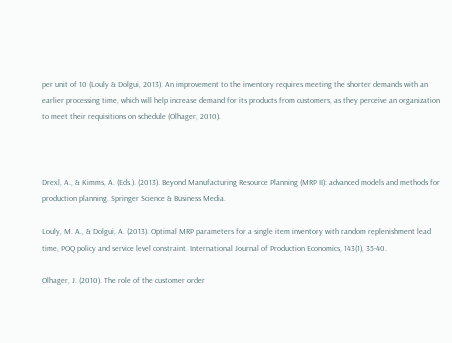per unit of 10 (Louly & Dolgui, 2013). An improvement to the inventory requires meeting the shorter demands with an earlier processing time, which will help increase demand for its products from customers, as they perceive an organization to meet their requisitions on schedule (Olhager, 2010).



Drexl, A., & Kimms, A. (Eds.). (2013). Beyond Manufacturing Resource Planning (MRP II): advanced models and methods for production planning. Springer Science & Business Media.

Louly, M. A., & Dolgui, A. (2013). Optimal MRP parameters for a single item inventory with random replenishment lead time, POQ policy and service level constraint. International Journal of Production Economics, 143(1), 35-40.

Olhager, J. (2010). The role of the customer order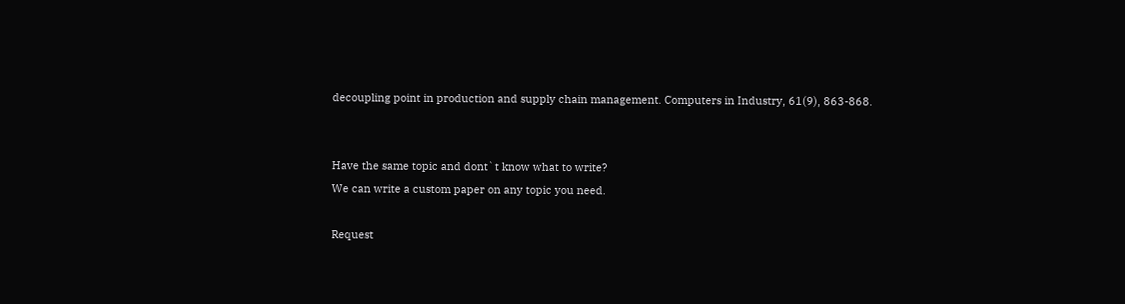decoupling point in production and supply chain management. Computers in Industry, 61(9), 863-868.


Have the same topic and dont`t know what to write?
We can write a custom paper on any topic you need.

Request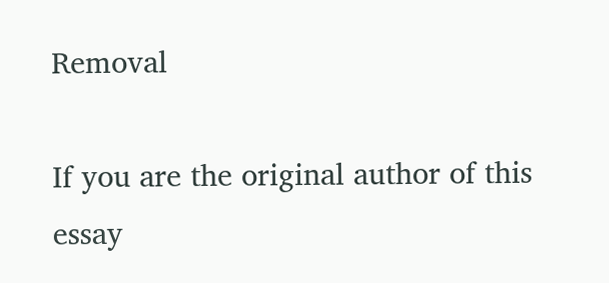Removal

If you are the original author of this essay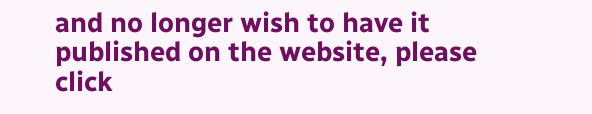and no longer wish to have it published on the website, please click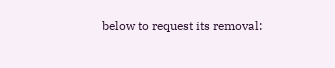below to request its removal: